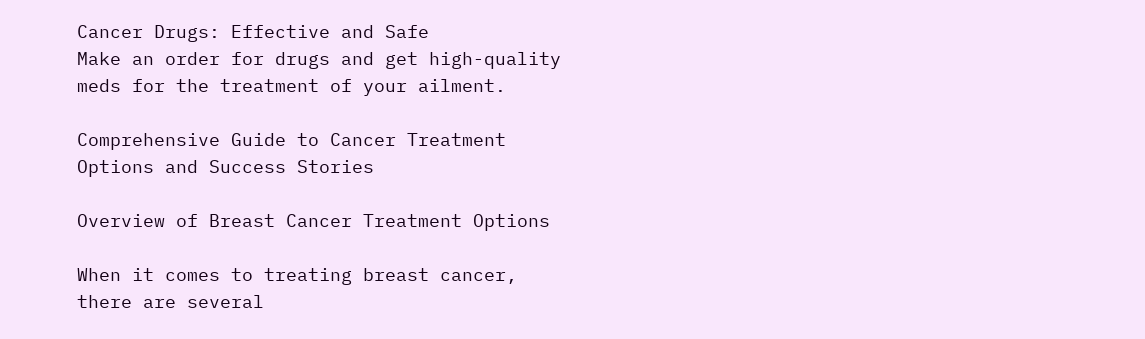Cancer Drugs: Effective and Safe
Make an order for drugs and get high-quality meds for the treatment of your ailment.

Comprehensive Guide to Cancer Treatment Options and Success Stories

Overview of Breast Cancer Treatment Options

When it comes to treating breast cancer, there are several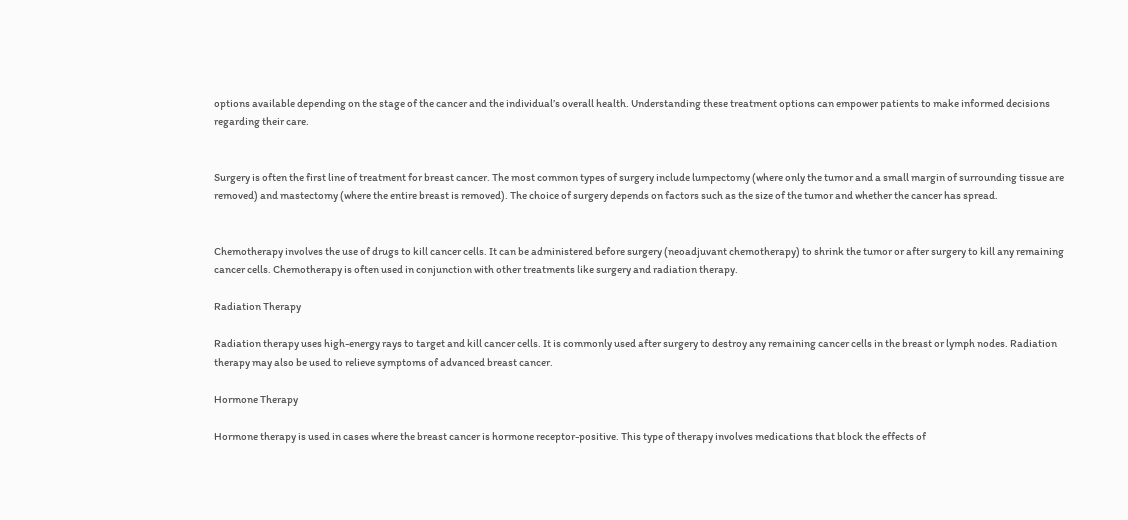options available depending on the stage of the cancer and the individual’s overall health. Understanding these treatment options can empower patients to make informed decisions regarding their care.


Surgery is often the first line of treatment for breast cancer. The most common types of surgery include lumpectomy (where only the tumor and a small margin of surrounding tissue are removed) and mastectomy (where the entire breast is removed). The choice of surgery depends on factors such as the size of the tumor and whether the cancer has spread.


Chemotherapy involves the use of drugs to kill cancer cells. It can be administered before surgery (neoadjuvant chemotherapy) to shrink the tumor or after surgery to kill any remaining cancer cells. Chemotherapy is often used in conjunction with other treatments like surgery and radiation therapy.

Radiation Therapy

Radiation therapy uses high-energy rays to target and kill cancer cells. It is commonly used after surgery to destroy any remaining cancer cells in the breast or lymph nodes. Radiation therapy may also be used to relieve symptoms of advanced breast cancer.

Hormone Therapy

Hormone therapy is used in cases where the breast cancer is hormone receptor-positive. This type of therapy involves medications that block the effects of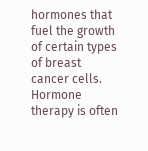hormones that fuel the growth of certain types of breast cancer cells. Hormone therapy is often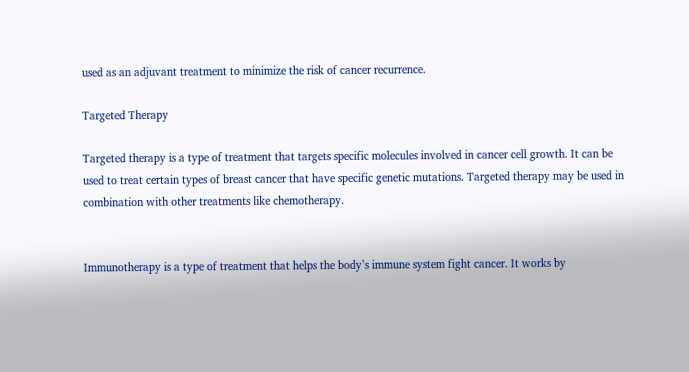used as an adjuvant treatment to minimize the risk of cancer recurrence.

Targeted Therapy

Targeted therapy is a type of treatment that targets specific molecules involved in cancer cell growth. It can be used to treat certain types of breast cancer that have specific genetic mutations. Targeted therapy may be used in combination with other treatments like chemotherapy.


Immunotherapy is a type of treatment that helps the body’s immune system fight cancer. It works by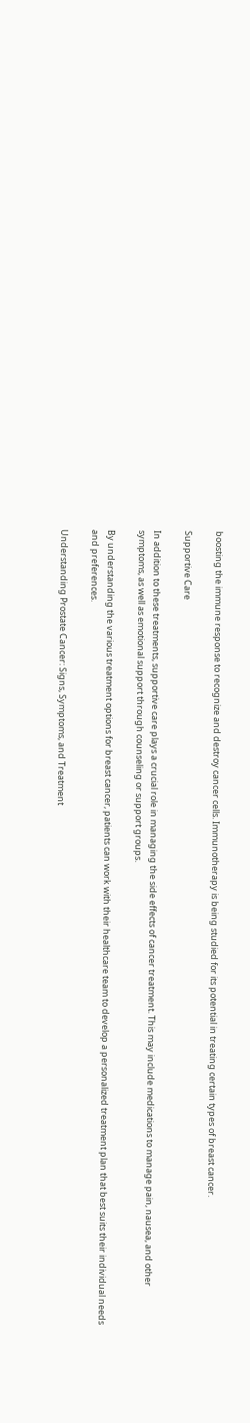boosting the immune response to recognize and destroy cancer cells. Immunotherapy is being studied for its potential in treating certain types of breast cancer.

Supportive Care

In addition to these treatments, supportive care plays a crucial role in managing the side effects of cancer treatment. This may include medications to manage pain, nausea, and other symptoms, as well as emotional support through counseling or support groups.

By understanding the various treatment options for breast cancer, patients can work with their healthcare team to develop a personalized treatment plan that best suits their individual needs and preferences.

Understanding Prostate Cancer: Signs, Symptoms, and Treatment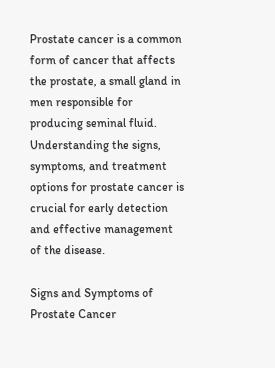Prostate cancer is a common form of cancer that affects the prostate, a small gland in men responsible for producing seminal fluid. Understanding the signs, symptoms, and treatment options for prostate cancer is crucial for early detection and effective management of the disease.

Signs and Symptoms of Prostate Cancer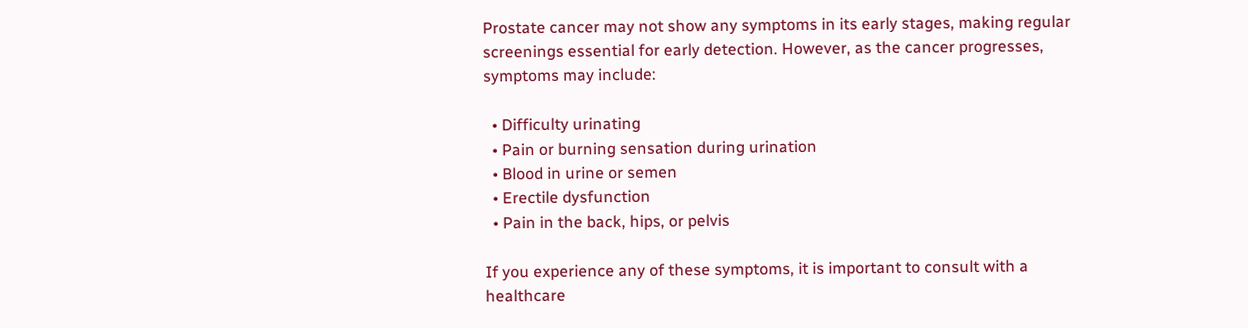Prostate cancer may not show any symptoms in its early stages, making regular screenings essential for early detection. However, as the cancer progresses, symptoms may include:

  • Difficulty urinating
  • Pain or burning sensation during urination
  • Blood in urine or semen
  • Erectile dysfunction
  • Pain in the back, hips, or pelvis

If you experience any of these symptoms, it is important to consult with a healthcare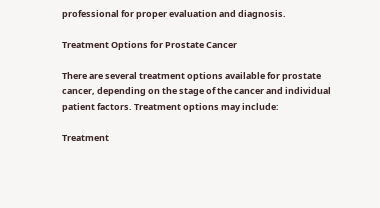professional for proper evaluation and diagnosis.

Treatment Options for Prostate Cancer

There are several treatment options available for prostate cancer, depending on the stage of the cancer and individual patient factors. Treatment options may include:

Treatment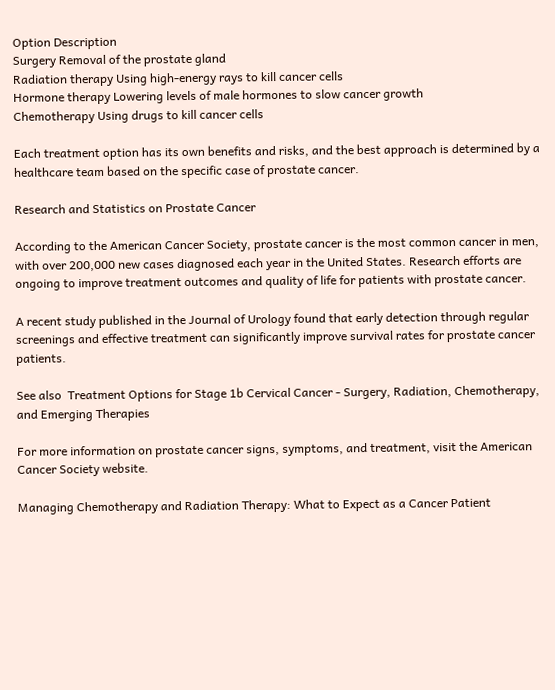Option Description
Surgery Removal of the prostate gland
Radiation therapy Using high-energy rays to kill cancer cells
Hormone therapy Lowering levels of male hormones to slow cancer growth
Chemotherapy Using drugs to kill cancer cells

Each treatment option has its own benefits and risks, and the best approach is determined by a healthcare team based on the specific case of prostate cancer.

Research and Statistics on Prostate Cancer

According to the American Cancer Society, prostate cancer is the most common cancer in men, with over 200,000 new cases diagnosed each year in the United States. Research efforts are ongoing to improve treatment outcomes and quality of life for patients with prostate cancer.

A recent study published in the Journal of Urology found that early detection through regular screenings and effective treatment can significantly improve survival rates for prostate cancer patients.

See also  Treatment Options for Stage 1b Cervical Cancer - Surgery, Radiation, Chemotherapy, and Emerging Therapies

For more information on prostate cancer signs, symptoms, and treatment, visit the American Cancer Society website.

Managing Chemotherapy and Radiation Therapy: What to Expect as a Cancer Patient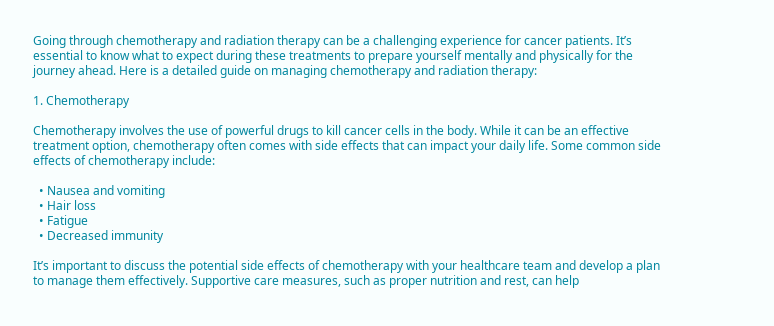Going through chemotherapy and radiation therapy can be a challenging experience for cancer patients. It’s essential to know what to expect during these treatments to prepare yourself mentally and physically for the journey ahead. Here is a detailed guide on managing chemotherapy and radiation therapy:

1. Chemotherapy

Chemotherapy involves the use of powerful drugs to kill cancer cells in the body. While it can be an effective treatment option, chemotherapy often comes with side effects that can impact your daily life. Some common side effects of chemotherapy include:

  • Nausea and vomiting
  • Hair loss
  • Fatigue
  • Decreased immunity

It’s important to discuss the potential side effects of chemotherapy with your healthcare team and develop a plan to manage them effectively. Supportive care measures, such as proper nutrition and rest, can help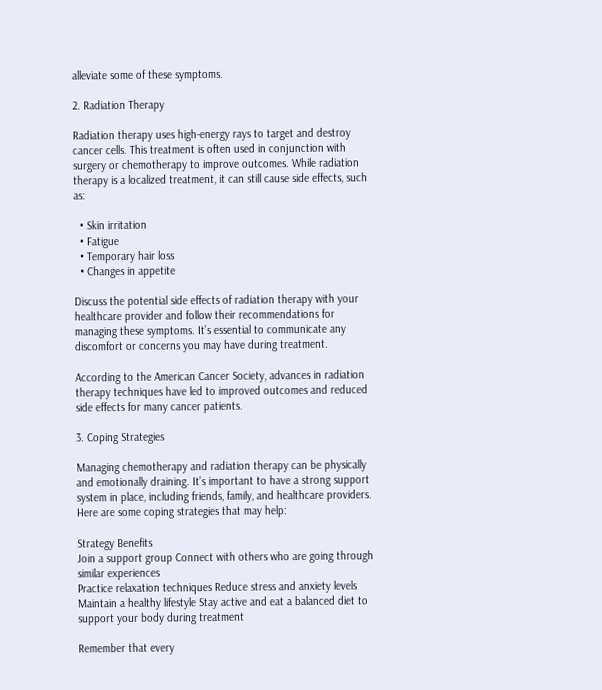alleviate some of these symptoms.

2. Radiation Therapy

Radiation therapy uses high-energy rays to target and destroy cancer cells. This treatment is often used in conjunction with surgery or chemotherapy to improve outcomes. While radiation therapy is a localized treatment, it can still cause side effects, such as:

  • Skin irritation
  • Fatigue
  • Temporary hair loss
  • Changes in appetite

Discuss the potential side effects of radiation therapy with your healthcare provider and follow their recommendations for managing these symptoms. It’s essential to communicate any discomfort or concerns you may have during treatment.

According to the American Cancer Society, advances in radiation therapy techniques have led to improved outcomes and reduced side effects for many cancer patients.

3. Coping Strategies

Managing chemotherapy and radiation therapy can be physically and emotionally draining. It’s important to have a strong support system in place, including friends, family, and healthcare providers. Here are some coping strategies that may help:

Strategy Benefits
Join a support group Connect with others who are going through similar experiences
Practice relaxation techniques Reduce stress and anxiety levels
Maintain a healthy lifestyle Stay active and eat a balanced diet to support your body during treatment

Remember that every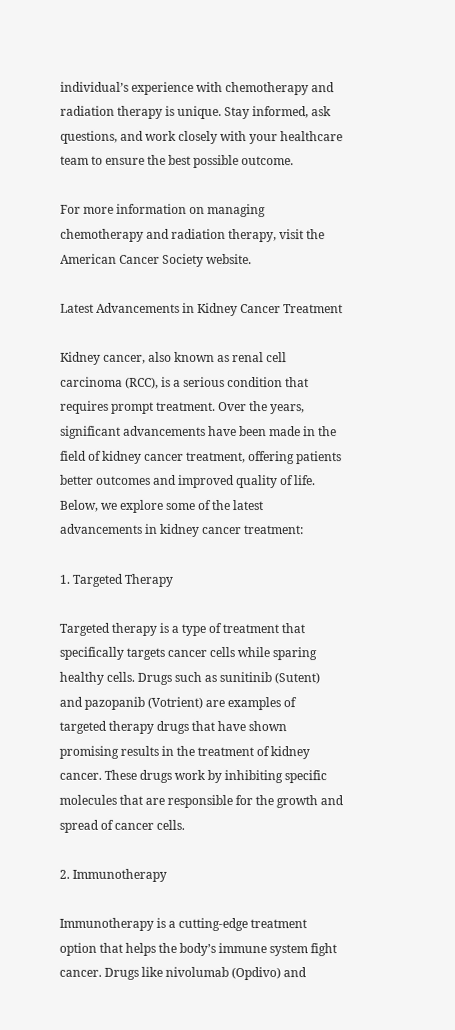individual’s experience with chemotherapy and radiation therapy is unique. Stay informed, ask questions, and work closely with your healthcare team to ensure the best possible outcome.

For more information on managing chemotherapy and radiation therapy, visit the American Cancer Society website.

Latest Advancements in Kidney Cancer Treatment

Kidney cancer, also known as renal cell carcinoma (RCC), is a serious condition that requires prompt treatment. Over the years, significant advancements have been made in the field of kidney cancer treatment, offering patients better outcomes and improved quality of life. Below, we explore some of the latest advancements in kidney cancer treatment:

1. Targeted Therapy

Targeted therapy is a type of treatment that specifically targets cancer cells while sparing healthy cells. Drugs such as sunitinib (Sutent) and pazopanib (Votrient) are examples of targeted therapy drugs that have shown promising results in the treatment of kidney cancer. These drugs work by inhibiting specific molecules that are responsible for the growth and spread of cancer cells.

2. Immunotherapy

Immunotherapy is a cutting-edge treatment option that helps the body’s immune system fight cancer. Drugs like nivolumab (Opdivo) and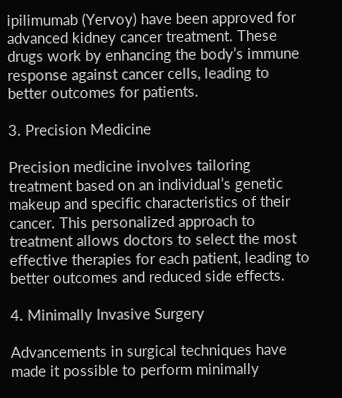ipilimumab (Yervoy) have been approved for advanced kidney cancer treatment. These drugs work by enhancing the body’s immune response against cancer cells, leading to better outcomes for patients.

3. Precision Medicine

Precision medicine involves tailoring treatment based on an individual’s genetic makeup and specific characteristics of their cancer. This personalized approach to treatment allows doctors to select the most effective therapies for each patient, leading to better outcomes and reduced side effects.

4. Minimally Invasive Surgery

Advancements in surgical techniques have made it possible to perform minimally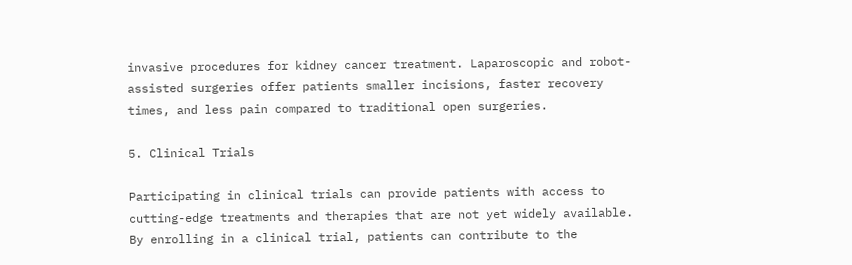invasive procedures for kidney cancer treatment. Laparoscopic and robot-assisted surgeries offer patients smaller incisions, faster recovery times, and less pain compared to traditional open surgeries.

5. Clinical Trials

Participating in clinical trials can provide patients with access to cutting-edge treatments and therapies that are not yet widely available. By enrolling in a clinical trial, patients can contribute to the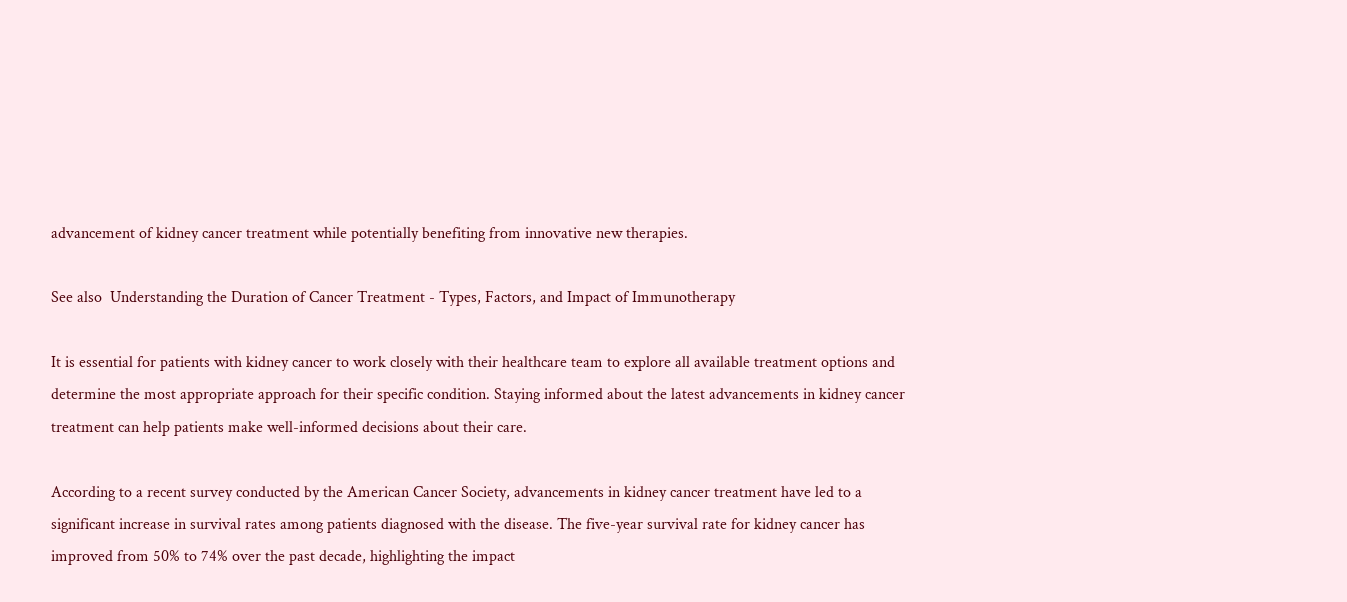advancement of kidney cancer treatment while potentially benefiting from innovative new therapies.

See also  Understanding the Duration of Cancer Treatment - Types, Factors, and Impact of Immunotherapy

It is essential for patients with kidney cancer to work closely with their healthcare team to explore all available treatment options and determine the most appropriate approach for their specific condition. Staying informed about the latest advancements in kidney cancer treatment can help patients make well-informed decisions about their care.

According to a recent survey conducted by the American Cancer Society, advancements in kidney cancer treatment have led to a significant increase in survival rates among patients diagnosed with the disease. The five-year survival rate for kidney cancer has improved from 50% to 74% over the past decade, highlighting the impact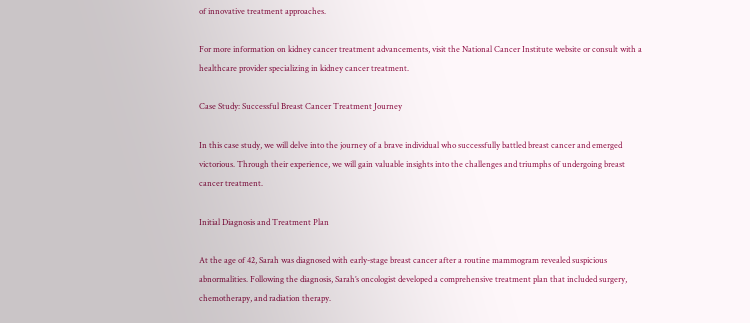of innovative treatment approaches.

For more information on kidney cancer treatment advancements, visit the National Cancer Institute website or consult with a healthcare provider specializing in kidney cancer treatment.

Case Study: Successful Breast Cancer Treatment Journey

In this case study, we will delve into the journey of a brave individual who successfully battled breast cancer and emerged victorious. Through their experience, we will gain valuable insights into the challenges and triumphs of undergoing breast cancer treatment.

Initial Diagnosis and Treatment Plan

At the age of 42, Sarah was diagnosed with early-stage breast cancer after a routine mammogram revealed suspicious abnormalities. Following the diagnosis, Sarah’s oncologist developed a comprehensive treatment plan that included surgery, chemotherapy, and radiation therapy.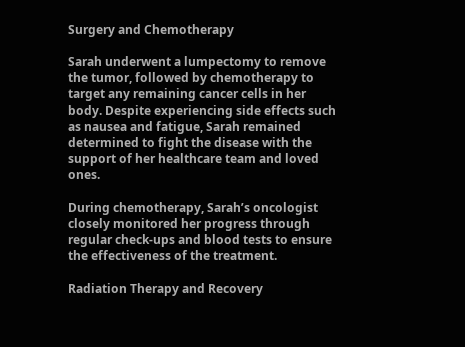Surgery and Chemotherapy

Sarah underwent a lumpectomy to remove the tumor, followed by chemotherapy to target any remaining cancer cells in her body. Despite experiencing side effects such as nausea and fatigue, Sarah remained determined to fight the disease with the support of her healthcare team and loved ones.

During chemotherapy, Sarah’s oncologist closely monitored her progress through regular check-ups and blood tests to ensure the effectiveness of the treatment.

Radiation Therapy and Recovery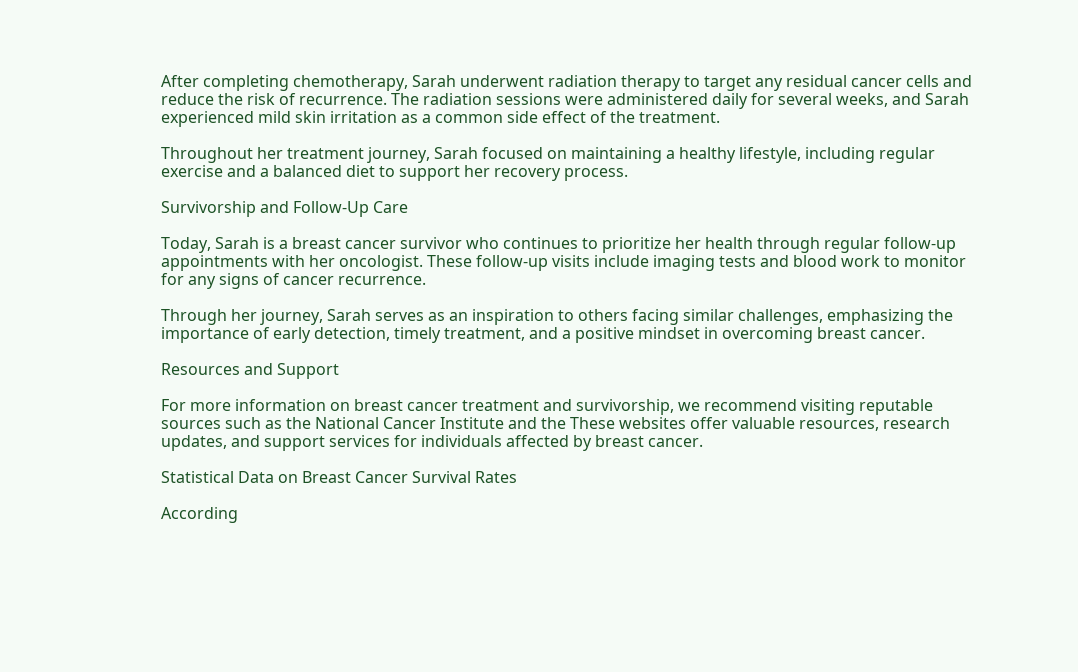After completing chemotherapy, Sarah underwent radiation therapy to target any residual cancer cells and reduce the risk of recurrence. The radiation sessions were administered daily for several weeks, and Sarah experienced mild skin irritation as a common side effect of the treatment.

Throughout her treatment journey, Sarah focused on maintaining a healthy lifestyle, including regular exercise and a balanced diet to support her recovery process.

Survivorship and Follow-Up Care

Today, Sarah is a breast cancer survivor who continues to prioritize her health through regular follow-up appointments with her oncologist. These follow-up visits include imaging tests and blood work to monitor for any signs of cancer recurrence.

Through her journey, Sarah serves as an inspiration to others facing similar challenges, emphasizing the importance of early detection, timely treatment, and a positive mindset in overcoming breast cancer.

Resources and Support

For more information on breast cancer treatment and survivorship, we recommend visiting reputable sources such as the National Cancer Institute and the These websites offer valuable resources, research updates, and support services for individuals affected by breast cancer.

Statistical Data on Breast Cancer Survival Rates

According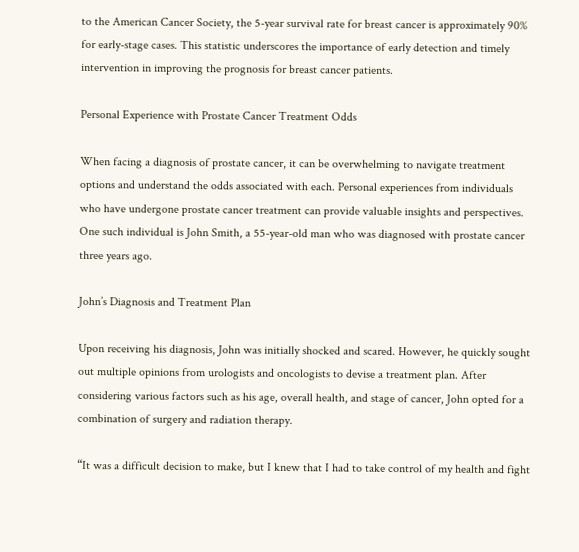to the American Cancer Society, the 5-year survival rate for breast cancer is approximately 90% for early-stage cases. This statistic underscores the importance of early detection and timely intervention in improving the prognosis for breast cancer patients.

Personal Experience with Prostate Cancer Treatment Odds

When facing a diagnosis of prostate cancer, it can be overwhelming to navigate treatment options and understand the odds associated with each. Personal experiences from individuals who have undergone prostate cancer treatment can provide valuable insights and perspectives. One such individual is John Smith, a 55-year-old man who was diagnosed with prostate cancer three years ago.

John’s Diagnosis and Treatment Plan

Upon receiving his diagnosis, John was initially shocked and scared. However, he quickly sought out multiple opinions from urologists and oncologists to devise a treatment plan. After considering various factors such as his age, overall health, and stage of cancer, John opted for a combination of surgery and radiation therapy.

“It was a difficult decision to make, but I knew that I had to take control of my health and fight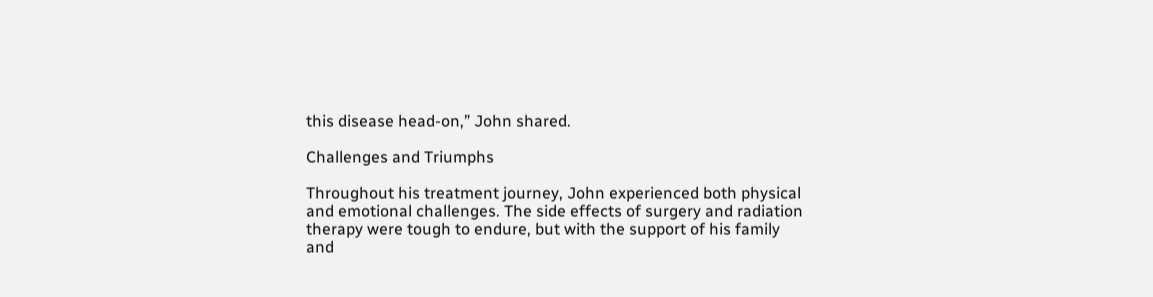this disease head-on,” John shared.

Challenges and Triumphs

Throughout his treatment journey, John experienced both physical and emotional challenges. The side effects of surgery and radiation therapy were tough to endure, but with the support of his family and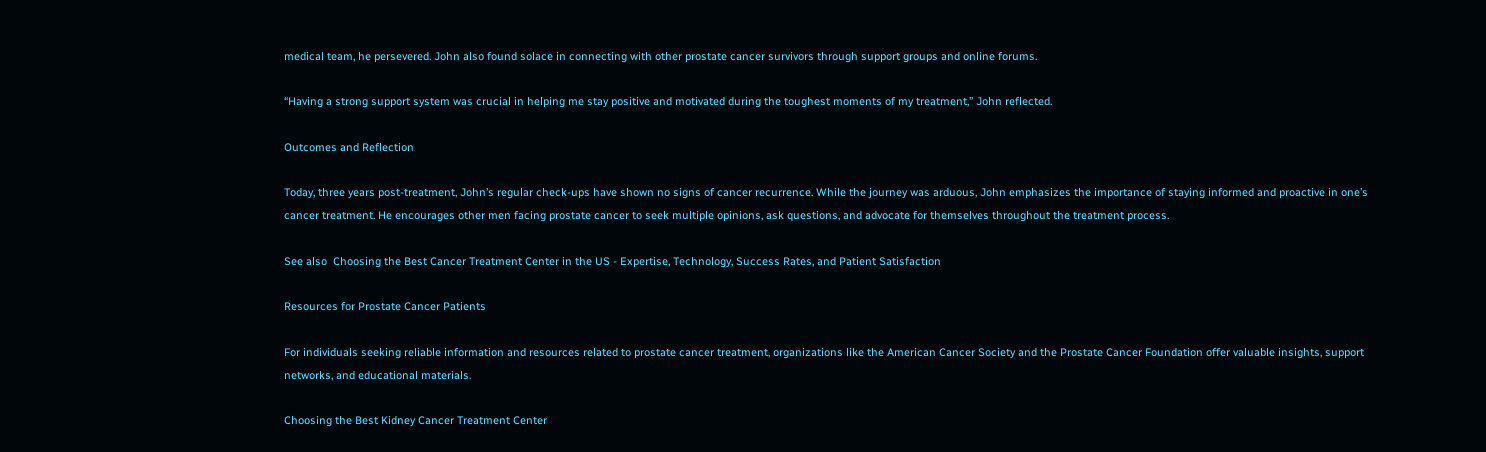medical team, he persevered. John also found solace in connecting with other prostate cancer survivors through support groups and online forums.

“Having a strong support system was crucial in helping me stay positive and motivated during the toughest moments of my treatment,” John reflected.

Outcomes and Reflection

Today, three years post-treatment, John’s regular check-ups have shown no signs of cancer recurrence. While the journey was arduous, John emphasizes the importance of staying informed and proactive in one’s cancer treatment. He encourages other men facing prostate cancer to seek multiple opinions, ask questions, and advocate for themselves throughout the treatment process.

See also  Choosing the Best Cancer Treatment Center in the US - Expertise, Technology, Success Rates, and Patient Satisfaction

Resources for Prostate Cancer Patients

For individuals seeking reliable information and resources related to prostate cancer treatment, organizations like the American Cancer Society and the Prostate Cancer Foundation offer valuable insights, support networks, and educational materials.

Choosing the Best Kidney Cancer Treatment Center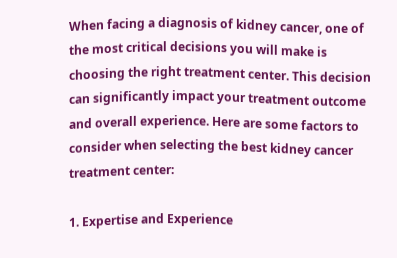When facing a diagnosis of kidney cancer, one of the most critical decisions you will make is choosing the right treatment center. This decision can significantly impact your treatment outcome and overall experience. Here are some factors to consider when selecting the best kidney cancer treatment center:

1. Expertise and Experience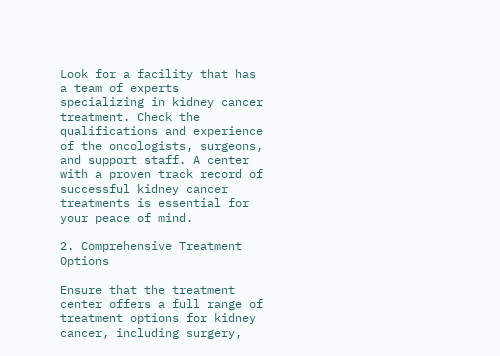Look for a facility that has a team of experts specializing in kidney cancer treatment. Check the qualifications and experience of the oncologists, surgeons, and support staff. A center with a proven track record of successful kidney cancer treatments is essential for your peace of mind.

2. Comprehensive Treatment Options

Ensure that the treatment center offers a full range of treatment options for kidney cancer, including surgery,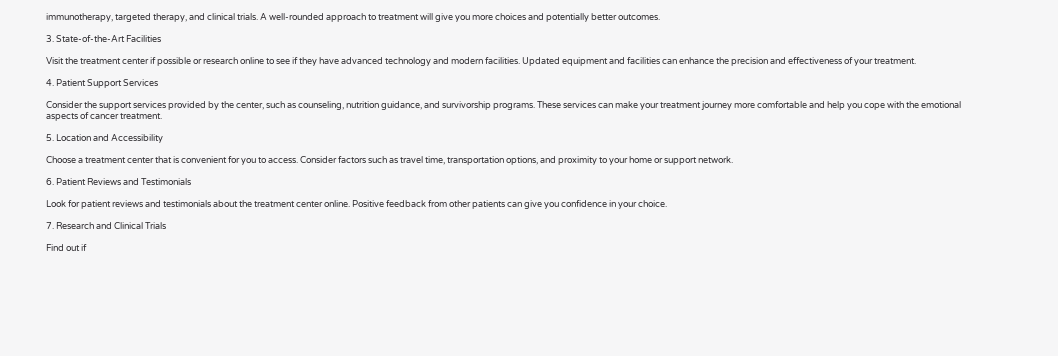immunotherapy, targeted therapy, and clinical trials. A well-rounded approach to treatment will give you more choices and potentially better outcomes.

3. State-of-the-Art Facilities

Visit the treatment center if possible or research online to see if they have advanced technology and modern facilities. Updated equipment and facilities can enhance the precision and effectiveness of your treatment.

4. Patient Support Services

Consider the support services provided by the center, such as counseling, nutrition guidance, and survivorship programs. These services can make your treatment journey more comfortable and help you cope with the emotional aspects of cancer treatment.

5. Location and Accessibility

Choose a treatment center that is convenient for you to access. Consider factors such as travel time, transportation options, and proximity to your home or support network.

6. Patient Reviews and Testimonials

Look for patient reviews and testimonials about the treatment center online. Positive feedback from other patients can give you confidence in your choice.

7. Research and Clinical Trials

Find out if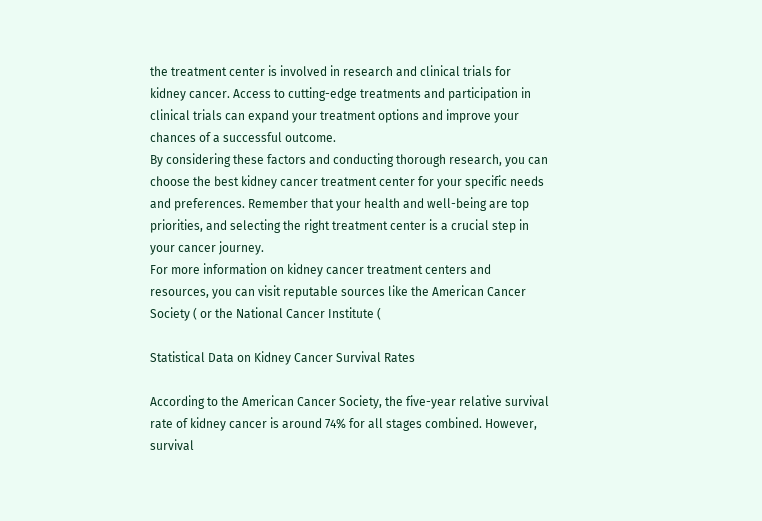the treatment center is involved in research and clinical trials for kidney cancer. Access to cutting-edge treatments and participation in clinical trials can expand your treatment options and improve your chances of a successful outcome.
By considering these factors and conducting thorough research, you can choose the best kidney cancer treatment center for your specific needs and preferences. Remember that your health and well-being are top priorities, and selecting the right treatment center is a crucial step in your cancer journey.
For more information on kidney cancer treatment centers and resources, you can visit reputable sources like the American Cancer Society ( or the National Cancer Institute (

Statistical Data on Kidney Cancer Survival Rates

According to the American Cancer Society, the five-year relative survival rate of kidney cancer is around 74% for all stages combined. However, survival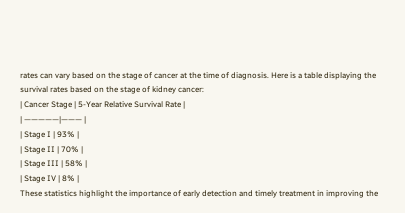rates can vary based on the stage of cancer at the time of diagnosis. Here is a table displaying the survival rates based on the stage of kidney cancer:
| Cancer Stage | 5-Year Relative Survival Rate |
| —————|——— |
| Stage I | 93% |
| Stage II | 70% |
| Stage III | 58% |
| Stage IV | 8% |
These statistics highlight the importance of early detection and timely treatment in improving the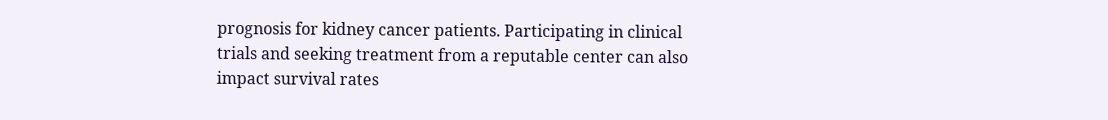prognosis for kidney cancer patients. Participating in clinical trials and seeking treatment from a reputable center can also impact survival rates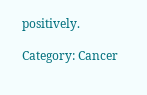positively.

Category: Cancer